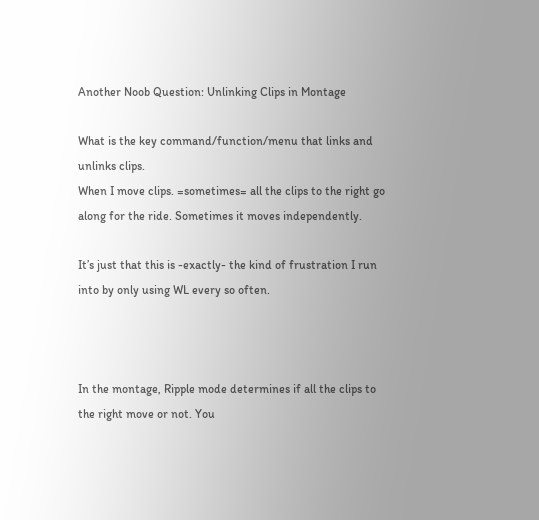Another Noob Question: Unlinking Clips in Montage

What is the key command/function/menu that links and unlinks clips.
When I move clips. =sometimes= all the clips to the right go along for the ride. Sometimes it moves independently.

It’s just that this is -exactly- the kind of frustration I run into by only using WL every so often.



In the montage, Ripple mode determines if all the clips to the right move or not. You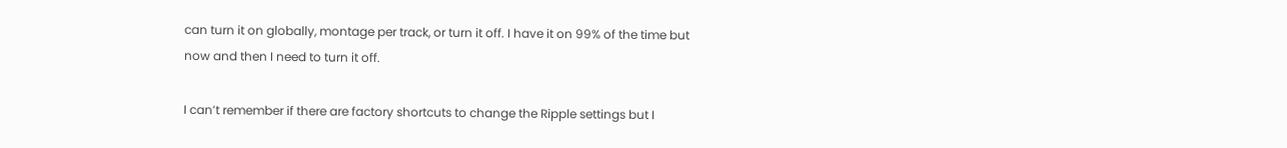can turn it on globally, montage per track, or turn it off. I have it on 99% of the time but now and then I need to turn it off.

I can’t remember if there are factory shortcuts to change the Ripple settings but I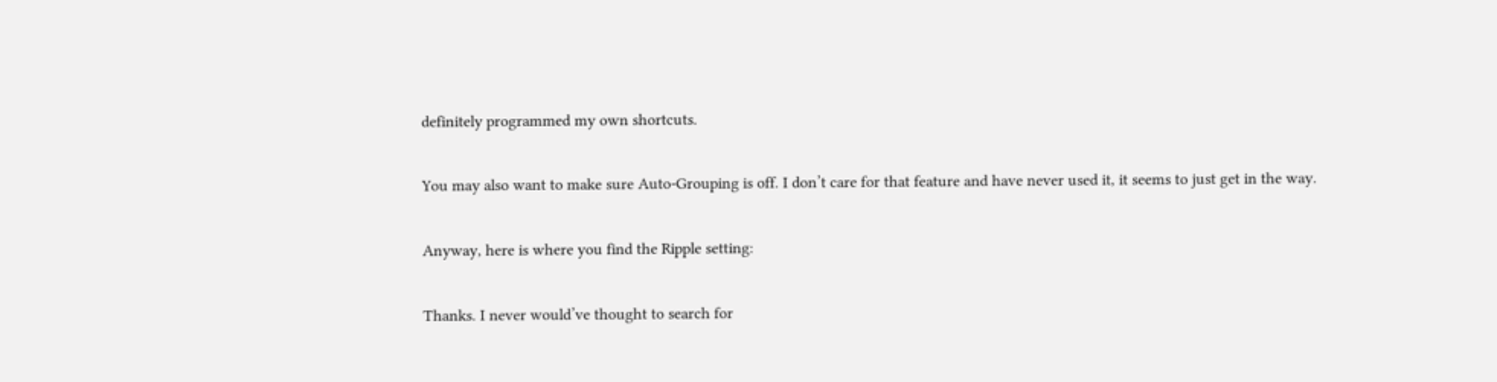definitely programmed my own shortcuts.

You may also want to make sure Auto-Grouping is off. I don’t care for that feature and have never used it, it seems to just get in the way.

Anyway, here is where you find the Ripple setting:

Thanks. I never would’ve thought to search for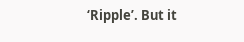‘Ripple’. But it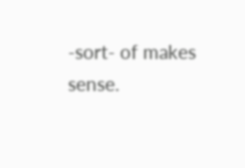-sort- of makes sense.